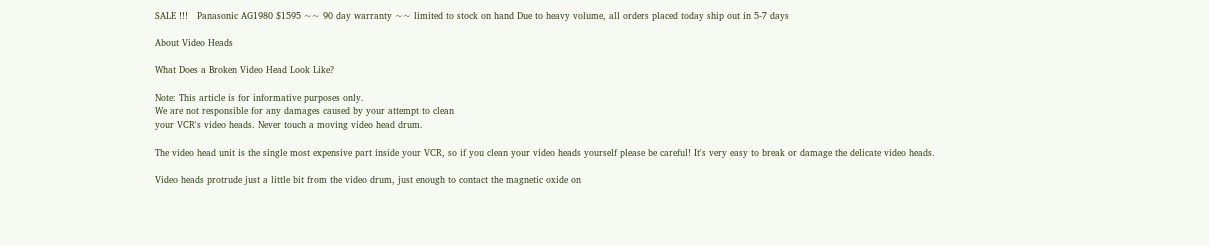SALE !!!   Panasonic AG1980 $1595 ~~ 90 day warranty ~~ limited to stock on hand Due to heavy volume, all orders placed today ship out in 5-7 days

About Video Heads

What Does a Broken Video Head Look Like?

Note: This article is for informative purposes only.
We are not responsible for any damages caused by your attempt to clean
your VCR's video heads. Never touch a moving video head drum.

The video head unit is the single most expensive part inside your VCR, so if you clean your video heads yourself please be careful! It's very easy to break or damage the delicate video heads.

Video heads protrude just a little bit from the video drum, just enough to contact the magnetic oxide on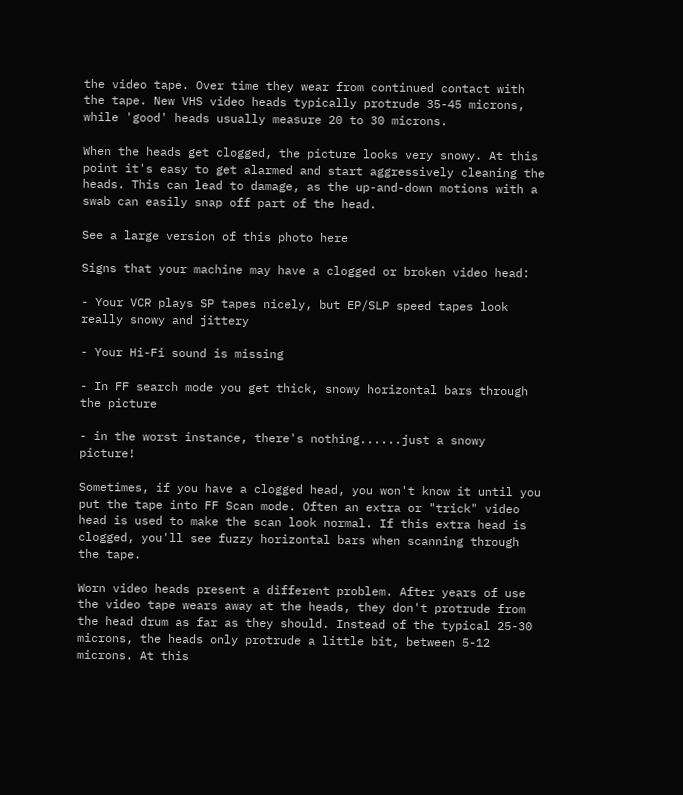the video tape. Over time they wear from continued contact with the tape. New VHS video heads typically protrude 35-45 microns, while 'good' heads usually measure 20 to 30 microns.

When the heads get clogged, the picture looks very snowy. At this point it's easy to get alarmed and start aggressively cleaning the heads. This can lead to damage, as the up-and-down motions with a swab can easily snap off part of the head.

See a large version of this photo here

Signs that your machine may have a clogged or broken video head:

- Your VCR plays SP tapes nicely, but EP/SLP speed tapes look really snowy and jittery

- Your Hi-Fi sound is missing

- In FF search mode you get thick, snowy horizontal bars through the picture

- in the worst instance, there's nothing......just a snowy picture!

Sometimes, if you have a clogged head, you won't know it until you put the tape into FF Scan mode. Often an extra or "trick" video head is used to make the scan look normal. If this extra head is clogged, you'll see fuzzy horizontal bars when scanning through the tape.

Worn video heads present a different problem. After years of use the video tape wears away at the heads, they don't protrude from the head drum as far as they should. Instead of the typical 25-30 microns, the heads only protrude a little bit, between 5-12 microns. At this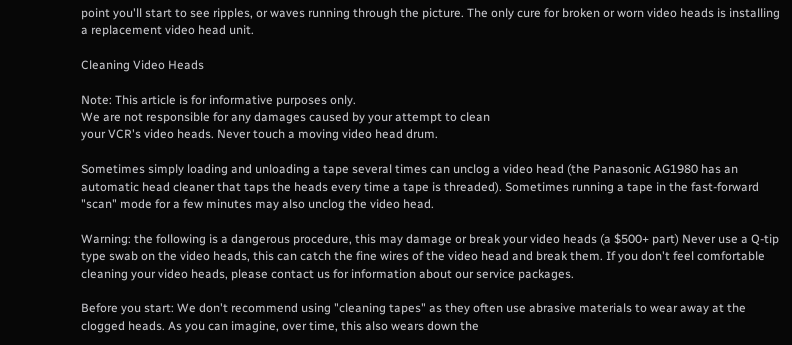point you'll start to see ripples, or waves running through the picture. The only cure for broken or worn video heads is installing a replacement video head unit.

Cleaning Video Heads

Note: This article is for informative purposes only.
We are not responsible for any damages caused by your attempt to clean
your VCR's video heads. Never touch a moving video head drum.

Sometimes simply loading and unloading a tape several times can unclog a video head (the Panasonic AG1980 has an automatic head cleaner that taps the heads every time a tape is threaded). Sometimes running a tape in the fast-forward "scan" mode for a few minutes may also unclog the video head.

Warning: the following is a dangerous procedure, this may damage or break your video heads (a $500+ part) Never use a Q-tip type swab on the video heads, this can catch the fine wires of the video head and break them. If you don't feel comfortable cleaning your video heads, please contact us for information about our service packages.

Before you start: We don't recommend using "cleaning tapes" as they often use abrasive materials to wear away at the clogged heads. As you can imagine, over time, this also wears down the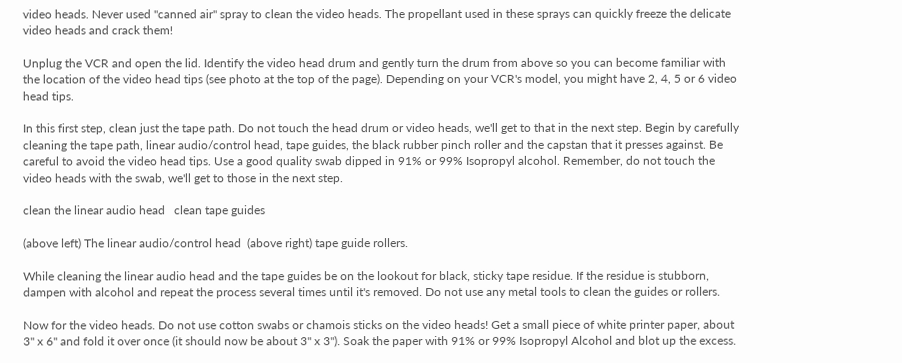video heads. Never used "canned air" spray to clean the video heads. The propellant used in these sprays can quickly freeze the delicate video heads and crack them!

Unplug the VCR and open the lid. Identify the video head drum and gently turn the drum from above so you can become familiar with the location of the video head tips (see photo at the top of the page). Depending on your VCR's model, you might have 2, 4, 5 or 6 video head tips.

In this first step, clean just the tape path. Do not touch the head drum or video heads, we'll get to that in the next step. Begin by carefully cleaning the tape path, linear audio/control head, tape guides, the black rubber pinch roller and the capstan that it presses against. Be careful to avoid the video head tips. Use a good quality swab dipped in 91% or 99% Isopropyl alcohol. Remember, do not touch the video heads with the swab, we'll get to those in the next step.

clean the linear audio head   clean tape guides

(above left) The linear audio/control head  (above right) tape guide rollers.

While cleaning the linear audio head and the tape guides be on the lookout for black, sticky tape residue. If the residue is stubborn, dampen with alcohol and repeat the process several times until it's removed. Do not use any metal tools to clean the guides or rollers.

Now for the video heads. Do not use cotton swabs or chamois sticks on the video heads! Get a small piece of white printer paper, about 3" x 6" and fold it over once (it should now be about 3" x 3"). Soak the paper with 91% or 99% Isopropyl Alcohol and blot up the excess.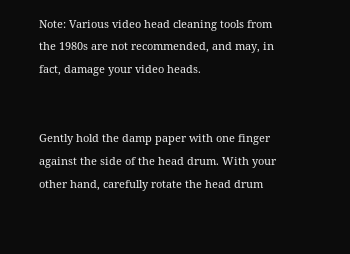Note: Various video head cleaning tools from the 1980s are not recommended, and may, in fact, damage your video heads.


Gently hold the damp paper with one finger against the side of the head drum. With your other hand, carefully rotate the head drum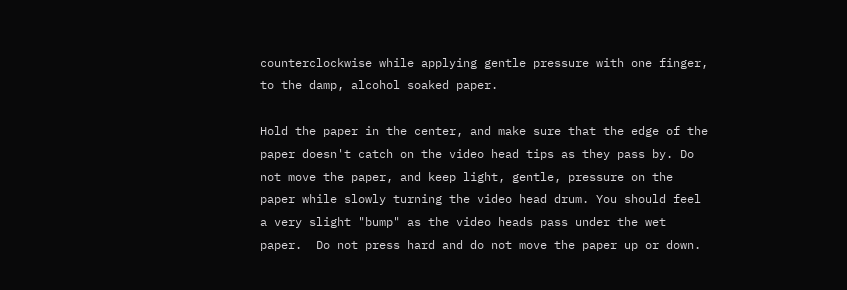counterclockwise while applying gentle pressure with one finger, to the damp, alcohol soaked paper.

Hold the paper in the center, and make sure that the edge of the paper doesn't catch on the video head tips as they pass by. Do not move the paper, and keep light, gentle, pressure on the paper while slowly turning the video head drum. You should feel a very slight "bump" as the video heads pass under the wet paper.  Do not press hard and do not move the paper up or down.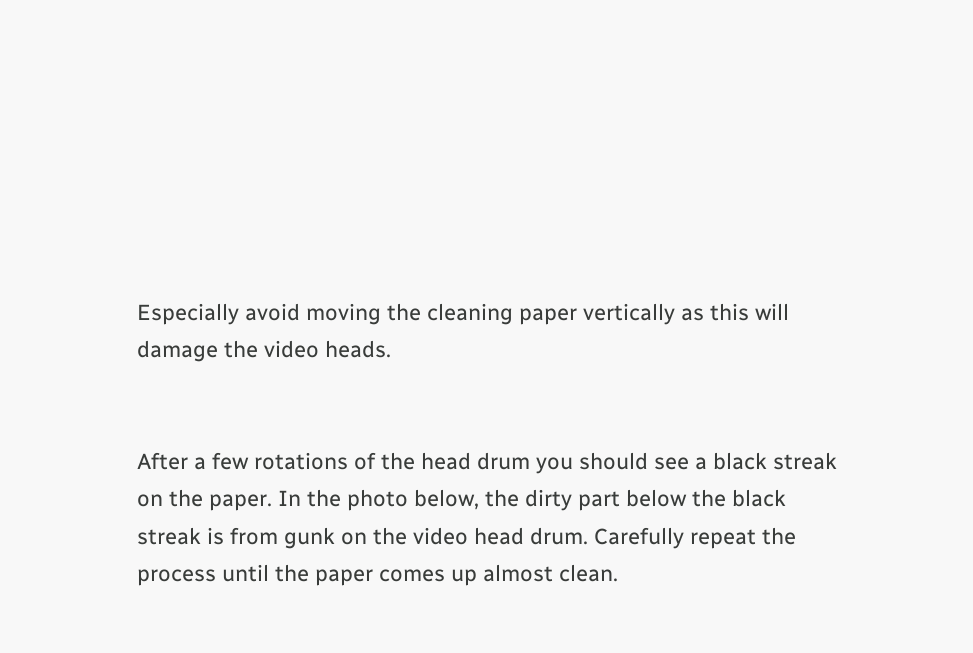Especially avoid moving the cleaning paper vertically as this will damage the video heads.


After a few rotations of the head drum you should see a black streak on the paper. In the photo below, the dirty part below the black streak is from gunk on the video head drum. Carefully repeat the process until the paper comes up almost clean.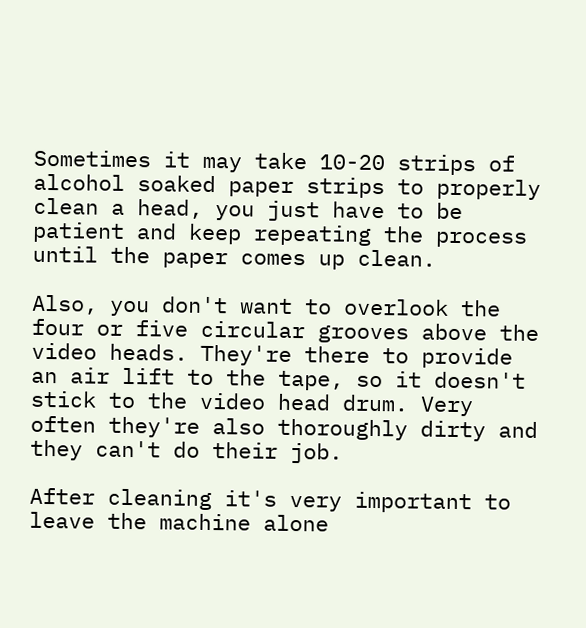Sometimes it may take 10-20 strips of alcohol soaked paper strips to properly clean a head, you just have to be patient and keep repeating the process until the paper comes up clean.

Also, you don't want to overlook the four or five circular grooves above the video heads. They're there to provide an air lift to the tape, so it doesn't stick to the video head drum. Very often they're also thoroughly dirty and they can't do their job.

After cleaning it's very important to leave the machine alone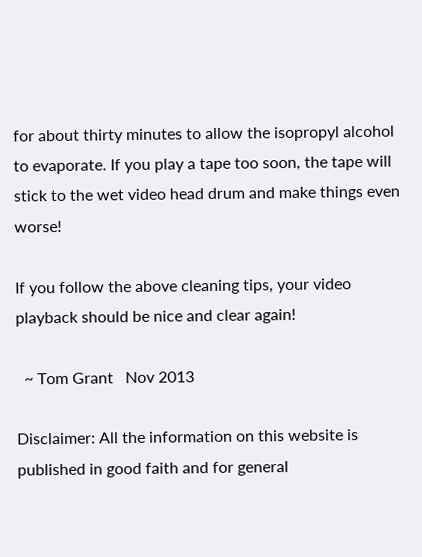for about thirty minutes to allow the isopropyl alcohol to evaporate. If you play a tape too soon, the tape will stick to the wet video head drum and make things even worse!

If you follow the above cleaning tips, your video playback should be nice and clear again!

  ~ Tom Grant   Nov 2013

Disclaimer: All the information on this website is published in good faith and for general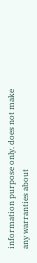information purpose only. does not make any warranties about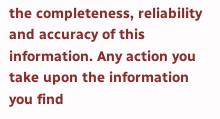the completeness, reliability and accuracy of this information. Any action you take upon the information you find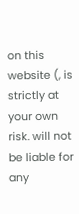on this website (, is strictly at your own risk. will not be liable for any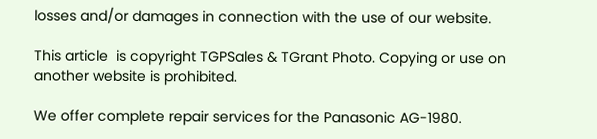losses and/or damages in connection with the use of our website.

This article  is copyright TGPSales & TGrant Photo. Copying or use on another website is prohibited.

We offer complete repair services for the Panasonic AG-1980.